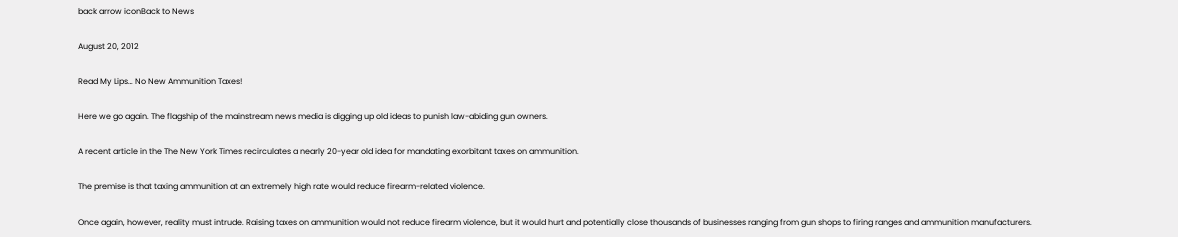back arrow iconBack to News

August 20, 2012

Read My Lips… No New Ammunition Taxes!

Here we go again. The flagship of the mainstream news media is digging up old ideas to punish law-abiding gun owners.

A recent article in the The New York Times recirculates a nearly 20-year old idea for mandating exorbitant taxes on ammunition.

The premise is that taxing ammunition at an extremely high rate would reduce firearm-related violence.

Once again, however, reality must intrude. Raising taxes on ammunition would not reduce firearm violence, but it would hurt and potentially close thousands of businesses ranging from gun shops to firing ranges and ammunition manufacturers.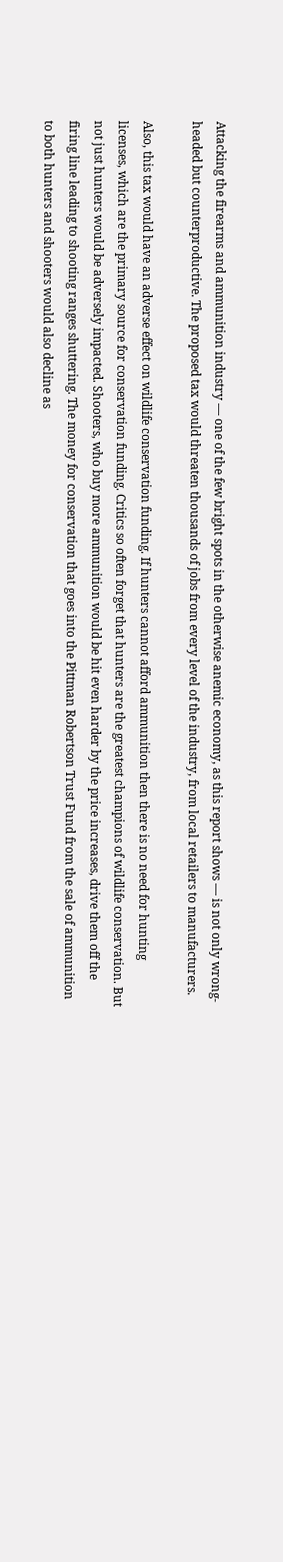Attacking the firearms and ammunition industry — one of the few bright spots in the otherwise anemic economy, as this report shows — is not only wrong-headed but counterproductive. The proposed tax would threaten thousands of jobs from every level of the industry, from local retailers to manufacturers.

Also, this tax would have an adverse effect on wildlife conservation funding. If hunters cannot afford ammunition then there is no need for hunting licenses, which are the primary source for conservation funding. Critics so often forget that hunters are the greatest champions of wildlife conservation. But not just hunters would be adversely impacted. Shooters, who buy more ammunition would be hit even harder by the price increases, drive them off the firing line leading to shooting ranges shuttering. The money for conservation that goes into the Pittman Robertson Trust Fund from the sale of ammunition to both hunters and shooters would also decline as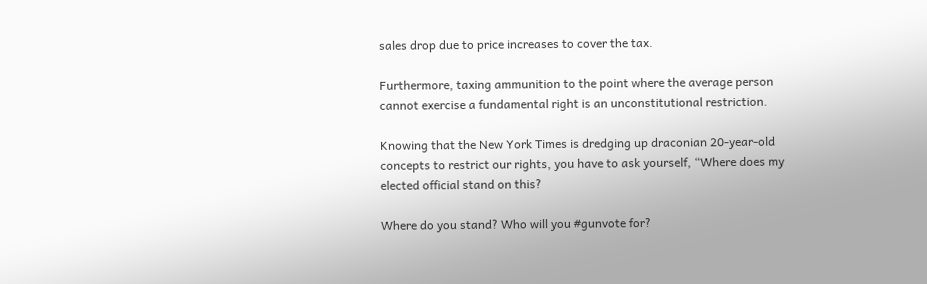sales drop due to price increases to cover the tax.

Furthermore, taxing ammunition to the point where the average person cannot exercise a fundamental right is an unconstitutional restriction.

Knowing that the New York Times is dredging up draconian 20-year-old concepts to restrict our rights, you have to ask yourself, “Where does my elected official stand on this?

Where do you stand? Who will you #gunvote for?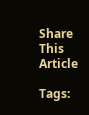Share This Article

Tags: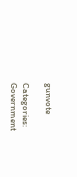gunvote

Categories: Government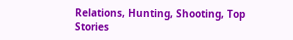Relations, Hunting, Shooting, Top Stories